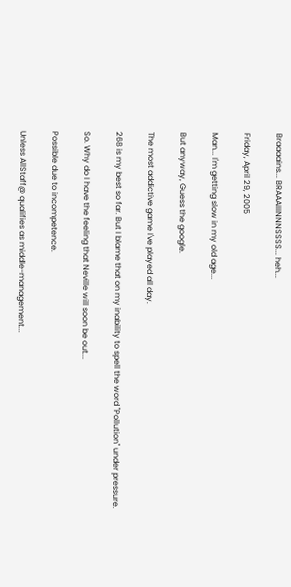Braaaains... BRAAAIIINNNSSSS... heh...

Friday, April 29, 2005

Man... I'm getting slow in my old age...

But anyway, Guess the google.

The most addictive game I've played all day.

268 is my best so far. But I blame that on my inability to spell the word "Pollution" under pressure.

So. Why do I have the feeling that Neville will soon be out...

Possible due to incompetence.

Unless AllStaff@ qualifies as middle-management...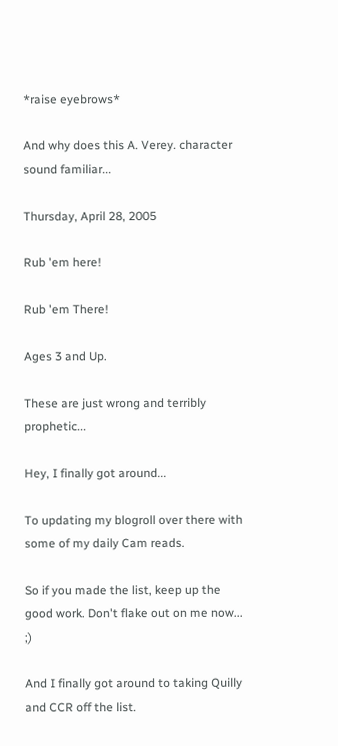*raise eyebrows*

And why does this A. Verey. character sound familiar...

Thursday, April 28, 2005

Rub 'em here!

Rub 'em There!

Ages 3 and Up.

These are just wrong and terribly prophetic...

Hey, I finally got around...

To updating my blogroll over there with some of my daily Cam reads.

So if you made the list, keep up the good work. Don't flake out on me now... ;)

And I finally got around to taking Quilly and CCR off the list.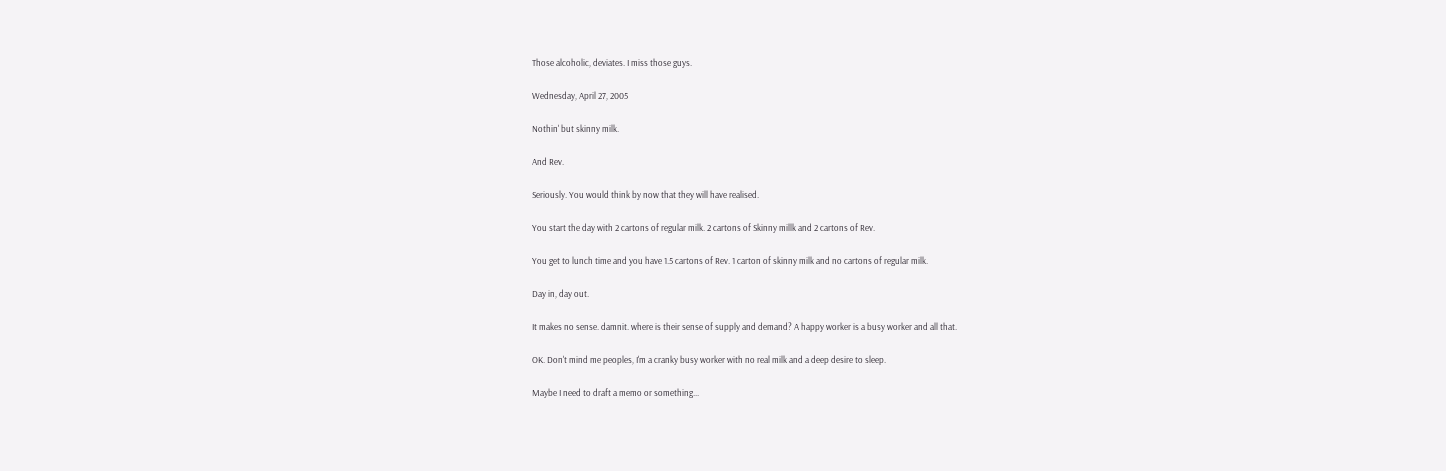Those alcoholic, deviates. I miss those guys.

Wednesday, April 27, 2005

Nothin' but skinny milk.

And Rev.

Seriously. You would think by now that they will have realised.

You start the day with 2 cartons of regular milk. 2 cartons of Skinny millk and 2 cartons of Rev.

You get to lunch time and you have 1.5 cartons of Rev. 1 carton of skinny milk and no cartons of regular milk.

Day in, day out.

It makes no sense. damnit. where is their sense of supply and demand? A happy worker is a busy worker and all that.

OK. Don't mind me peoples, I'm a cranky busy worker with no real milk and a deep desire to sleep.

Maybe I need to draft a memo or something...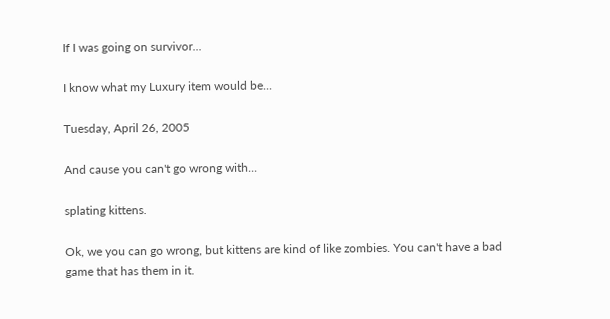If I was going on survivor...

I know what my Luxury item would be...

Tuesday, April 26, 2005

And cause you can't go wrong with...

splating kittens.

Ok, we you can go wrong, but kittens are kind of like zombies. You can't have a bad game that has them in it.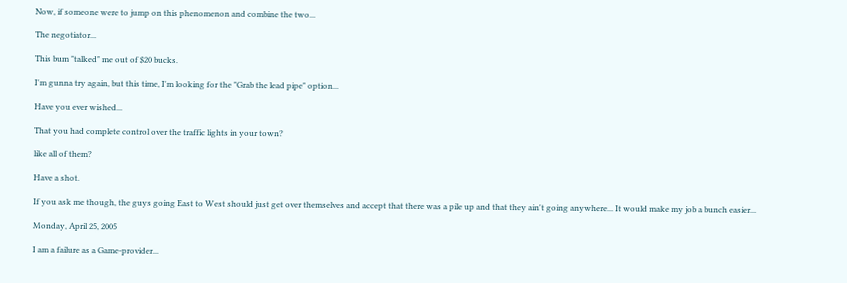Now, if someone were to jump on this phenomenon and combine the two...

The negotiator...

This bum "talked" me out of $20 bucks.

I'm gunna try again, but this time, I'm looking for the "Grab the lead pipe" option...

Have you ever wished...

That you had complete control over the traffic lights in your town?

like all of them?

Have a shot.

If you ask me though, the guys going East to West should just get over themselves and accept that there was a pile up and that they ain't going anywhere... It would make my job a bunch easier...

Monday, April 25, 2005

I am a failure as a Game-provider...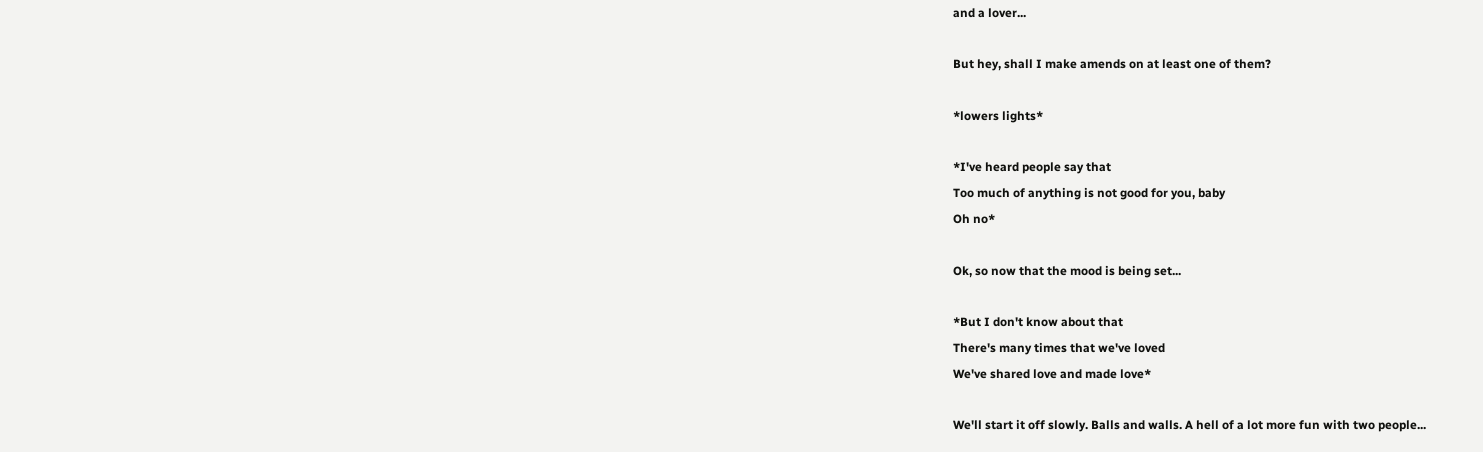and a lover...

But hey, shall I make amends on at least one of them?

*lowers lights*

*I've heard people say that
Too much of anything is not good for you, baby
Oh no*

Ok, so now that the mood is being set...

*But I don't know about that
There's many times that we've loved
We've shared love and made love*

We'll start it off slowly. Balls and walls. A hell of a lot more fun with two people...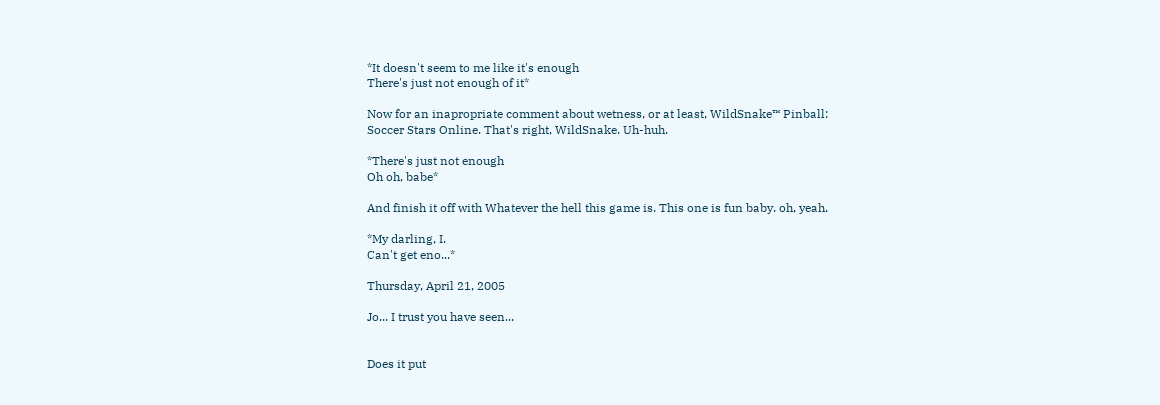*It doesn't seem to me like it's enough
There's just not enough of it*

Now for an inapropriate comment about wetness, or at least, WildSnake™ Pinball: Soccer Stars Online. That's right, WildSnake. Uh-huh.

*There's just not enough
Oh oh, babe*

And finish it off with Whatever the hell this game is. This one is fun baby. oh, yeah.

*My darling, I.
Can't get eno...*

Thursday, April 21, 2005

Jo... I trust you have seen...


Does it put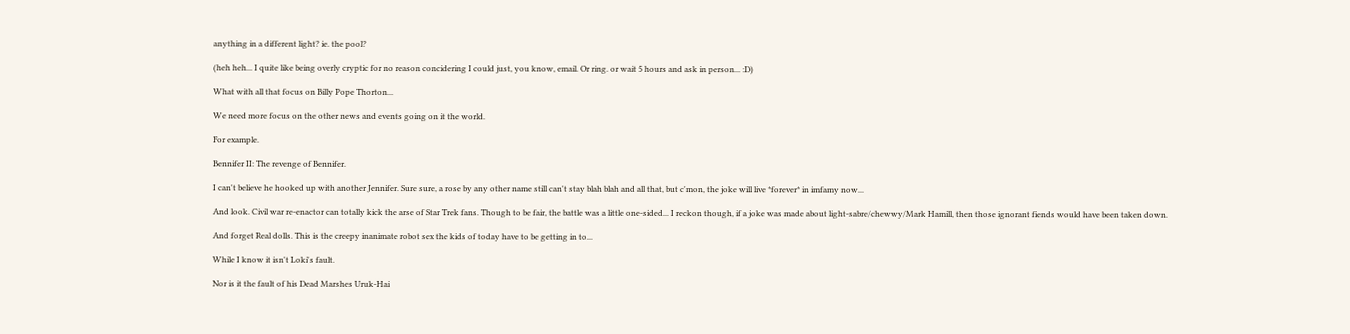anything in a different light? ie. the pool?

(heh heh... I quite like being overly cryptic for no reason concidering I could just, you know, email. Or ring. or wait 5 hours and ask in person... :D)

What with all that focus on Billy Pope Thorton...

We need more focus on the other news and events going on it the world.

For example.

Bennifer II: The revenge of Bennifer.

I can't believe he hooked up with another Jennifer. Sure sure, a rose by any other name still can't stay blah blah and all that, but c'mon, the joke will live *forever* in imfamy now...

And look. Civil war re-enactor can totally kick the arse of Star Trek fans. Though to be fair, the battle was a little one-sided... I reckon though, if a joke was made about light-sabre/chewwy/Mark Hamill, then those ignorant fiends would have been taken down.

And forget Real dolls. This is the creepy inanimate robot sex the kids of today have to be getting in to...

While I know it isn't Loki's fault.

Nor is it the fault of his Dead Marshes Uruk-Hai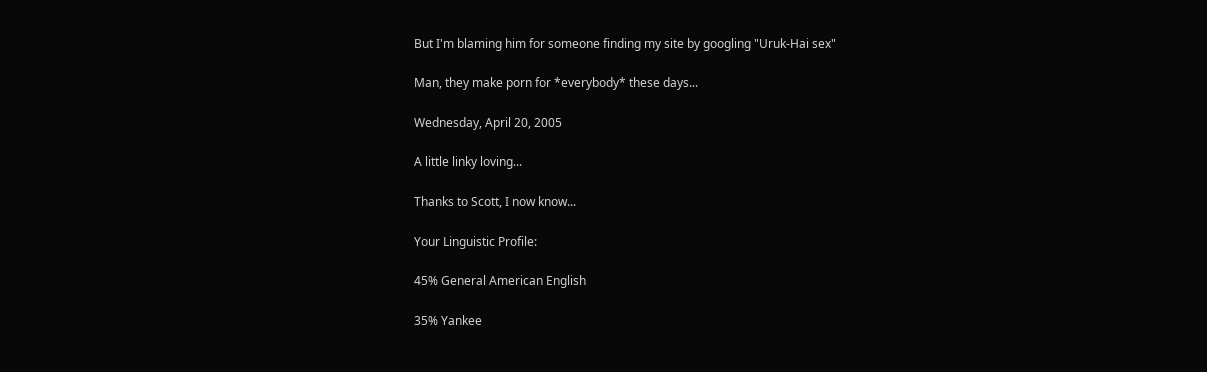But I'm blaming him for someone finding my site by googling "Uruk-Hai sex"

Man, they make porn for *everybody* these days...

Wednesday, April 20, 2005

A little linky loving...

Thanks to Scott, I now know...

Your Linguistic Profile:

45% General American English

35% Yankee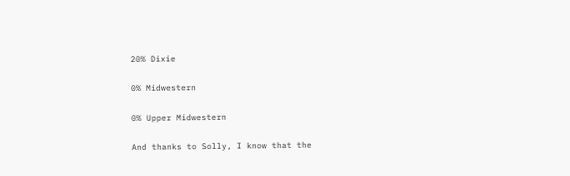20% Dixie

0% Midwestern

0% Upper Midwestern

And thanks to Solly, I know that the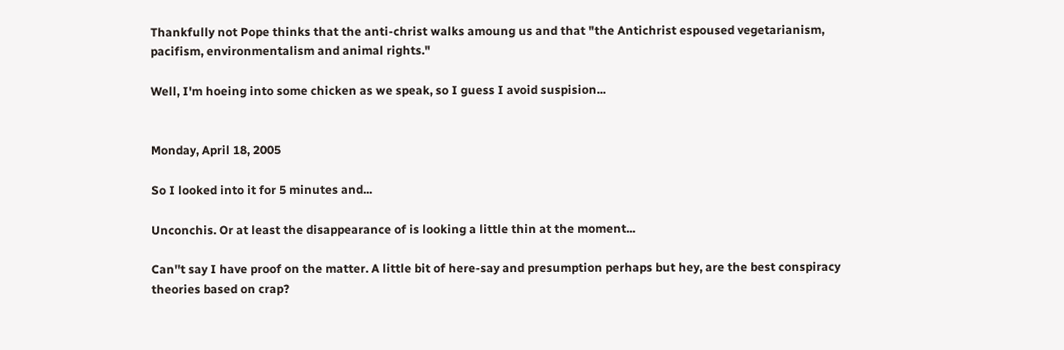Thankfully not Pope thinks that the anti-christ walks amoung us and that "the Antichrist espoused vegetarianism, pacifism, environmentalism and animal rights."

Well, I'm hoeing into some chicken as we speak, so I guess I avoid suspision...


Monday, April 18, 2005

So I looked into it for 5 minutes and...

Unconchis. Or at least the disappearance of is looking a little thin at the moment...

Can''t say I have proof on the matter. A little bit of here-say and presumption perhaps but hey, are the best conspiracy theories based on crap?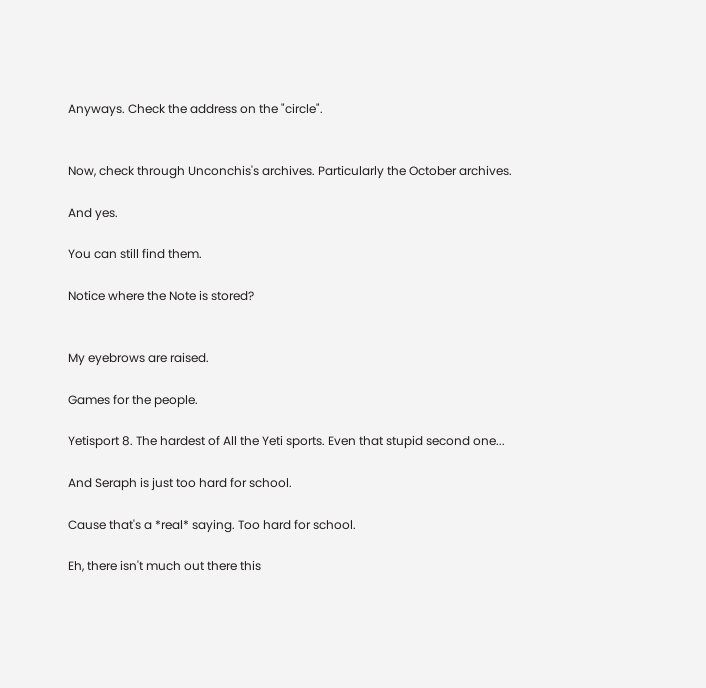Anyways. Check the address on the "circle".


Now, check through Unconchis's archives. Particularly the October archives.

And yes.

You can still find them.

Notice where the Note is stored?


My eyebrows are raised.

Games for the people.

Yetisport 8. The hardest of All the Yeti sports. Even that stupid second one...

And Seraph is just too hard for school.

Cause that's a *real* saying. Too hard for school.

Eh, there isn't much out there this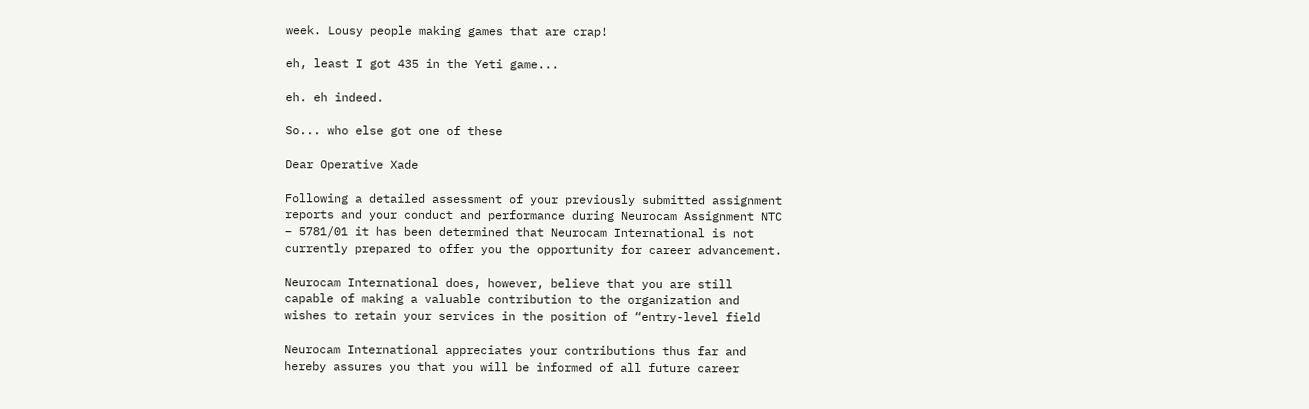week. Lousy people making games that are crap!

eh, least I got 435 in the Yeti game...

eh. eh indeed.

So... who else got one of these

Dear Operative Xade

Following a detailed assessment of your previously submitted assignment
reports and your conduct and performance during Neurocam Assignment NTC
– 5781/01 it has been determined that Neurocam International is not
currently prepared to offer you the opportunity for career advancement.

Neurocam International does, however, believe that you are still
capable of making a valuable contribution to the organization and
wishes to retain your services in the position of “entry-level field

Neurocam International appreciates your contributions thus far and
hereby assures you that you will be informed of all future career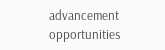advancement opportunities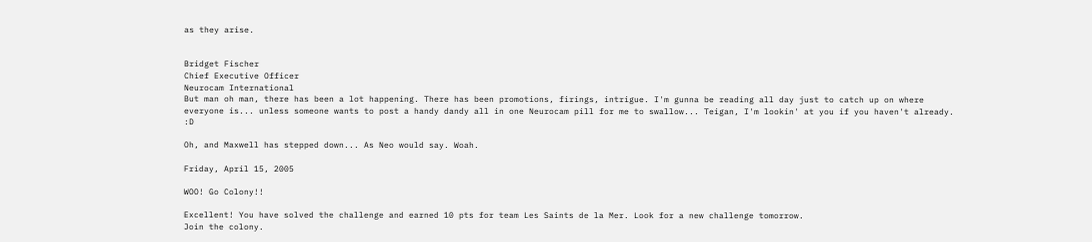as they arise.


Bridget Fischer
Chief Executive Officer
Neurocam International
But man oh man, there has been a lot happening. There has been promotions, firings, intrigue. I'm gunna be reading all day just to catch up on where everyone is... unless someone wants to post a handy dandy all in one Neurocam pill for me to swallow... Teigan, I'm lookin' at you if you haven't already. :D

Oh, and Maxwell has stepped down... As Neo would say. Woah.

Friday, April 15, 2005

WOO! Go Colony!!

Excellent! You have solved the challenge and earned 10 pts for team Les Saints de la Mer. Look for a new challenge tomorrow.
Join the colony.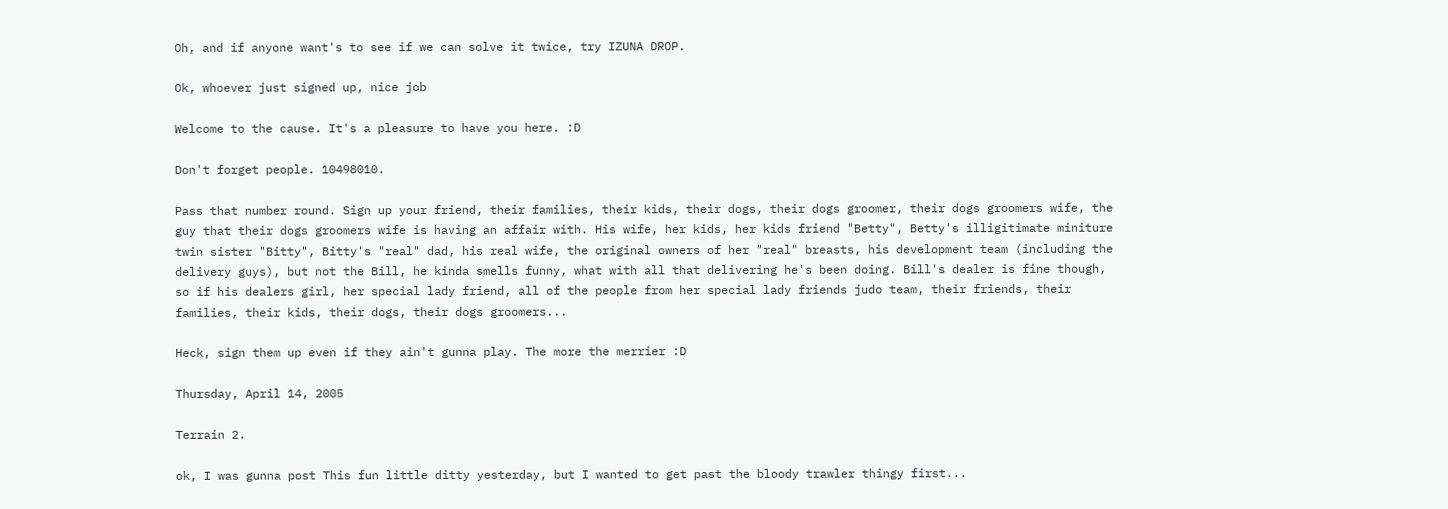Oh, and if anyone want's to see if we can solve it twice, try IZUNA DROP.

Ok, whoever just signed up, nice job

Welcome to the cause. It's a pleasure to have you here. :D

Don't forget people. 10498010.

Pass that number round. Sign up your friend, their families, their kids, their dogs, their dogs groomer, their dogs groomers wife, the guy that their dogs groomers wife is having an affair with. His wife, her kids, her kids friend "Betty", Betty's illigitimate miniture twin sister "Bitty", Bitty's "real" dad, his real wife, the original owners of her "real" breasts, his development team (including the delivery guys), but not the Bill, he kinda smells funny, what with all that delivering he's been doing. Bill's dealer is fine though, so if his dealers girl, her special lady friend, all of the people from her special lady friends judo team, their friends, their families, their kids, their dogs, their dogs groomers...

Heck, sign them up even if they ain't gunna play. The more the merrier :D

Thursday, April 14, 2005

Terrain 2.

ok, I was gunna post This fun little ditty yesterday, but I wanted to get past the bloody trawler thingy first...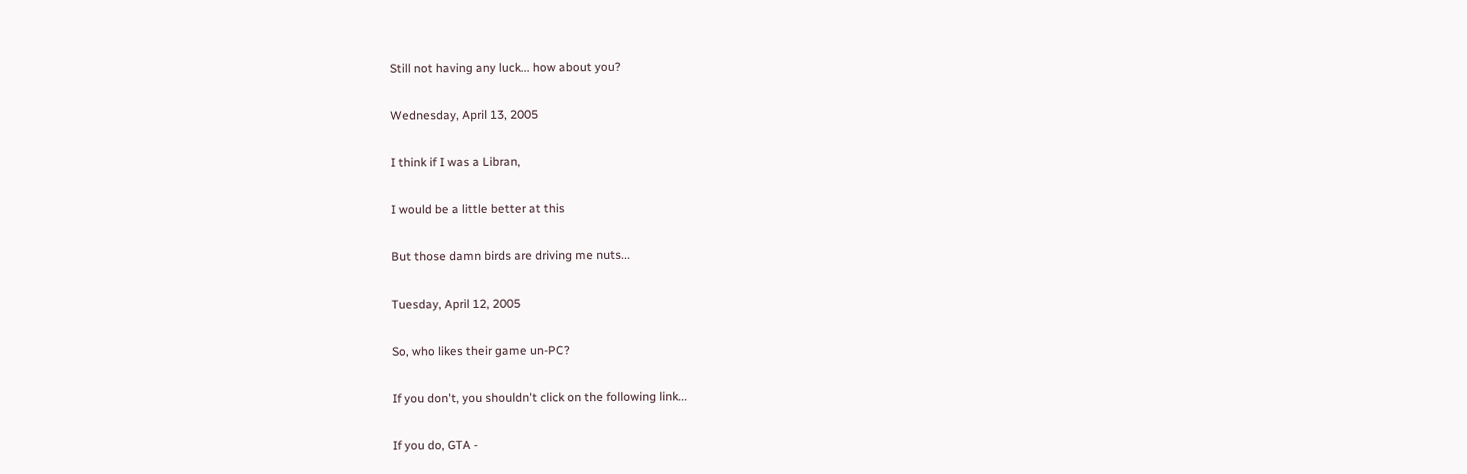Still not having any luck... how about you?

Wednesday, April 13, 2005

I think if I was a Libran,

I would be a little better at this

But those damn birds are driving me nuts...

Tuesday, April 12, 2005

So, who likes their game un-PC?

If you don't, you shouldn't click on the following link...

If you do, GTA -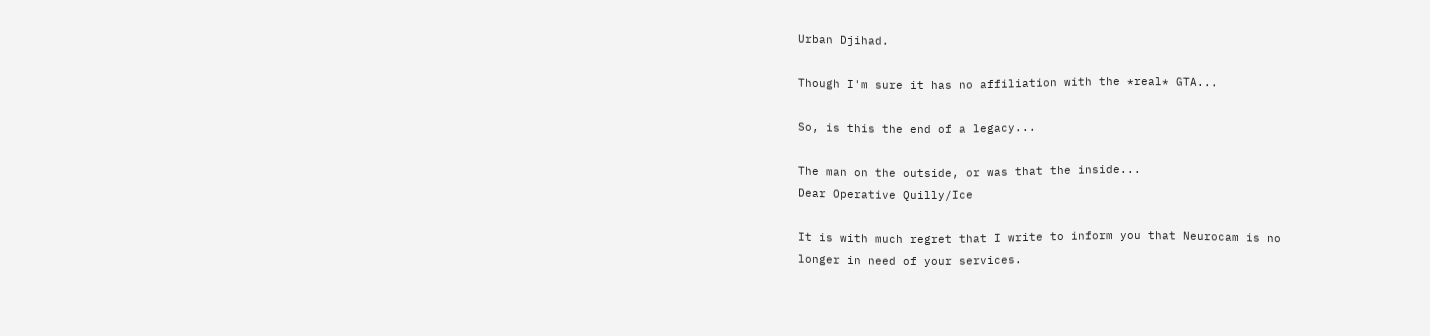Urban Djihad.

Though I'm sure it has no affiliation with the *real* GTA...

So, is this the end of a legacy...

The man on the outside, or was that the inside...
Dear Operative Quilly/Ice

It is with much regret that I write to inform you that Neurocam is no
longer in need of your services.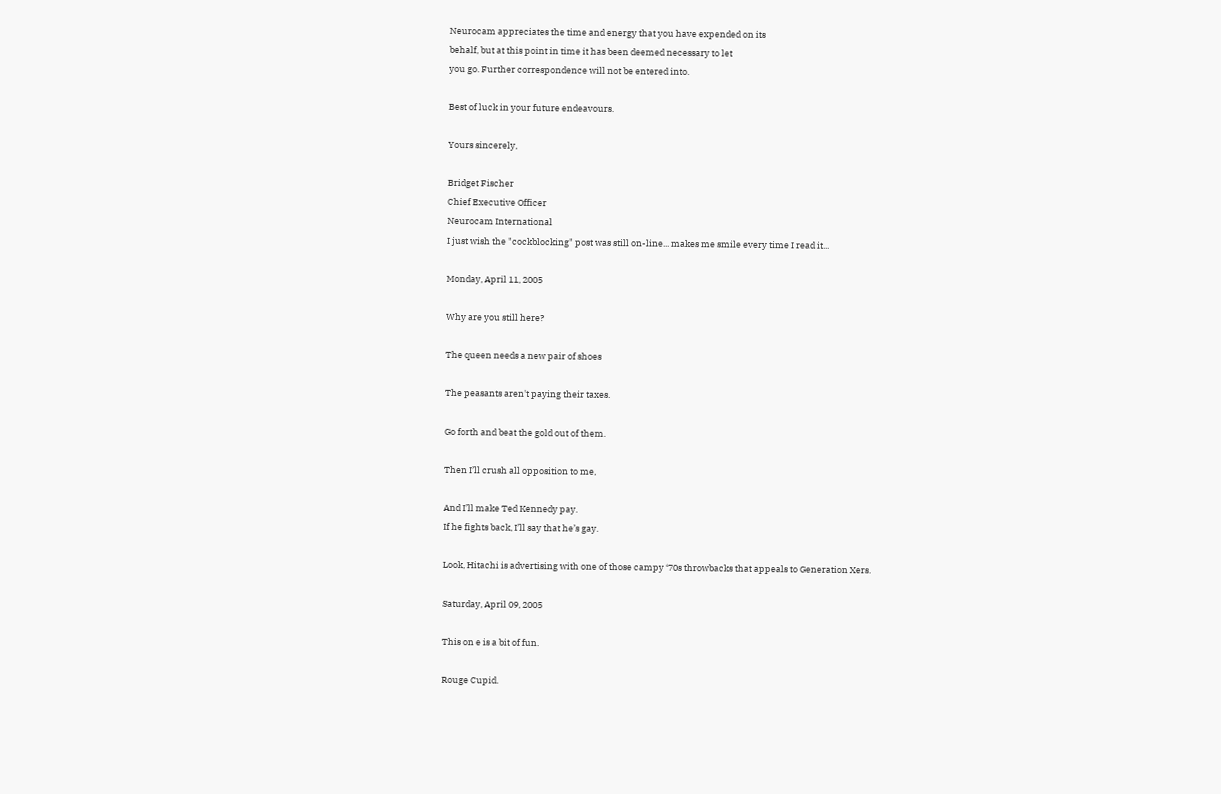Neurocam appreciates the time and energy that you have expended on its
behalf, but at this point in time it has been deemed necessary to let
you go. Further correspondence will not be entered into.

Best of luck in your future endeavours.

Yours sincerely,

Bridget Fischer
Chief Executive Officer
Neurocam International
I just wish the "cockblocking" post was still on-line... makes me smile every time I read it...

Monday, April 11, 2005

Why are you still here?

The queen needs a new pair of shoes

The peasants aren't paying their taxes.

Go forth and beat the gold out of them.

Then I’ll crush all opposition to me,

And I’ll make Ted Kennedy pay.
If he fights back, I’ll say that he’s gay.

Look, Hitachi is advertising with one of those campy ‘70s throwbacks that appeals to Generation Xers.

Saturday, April 09, 2005

This on e is a bit of fun.

Rouge Cupid.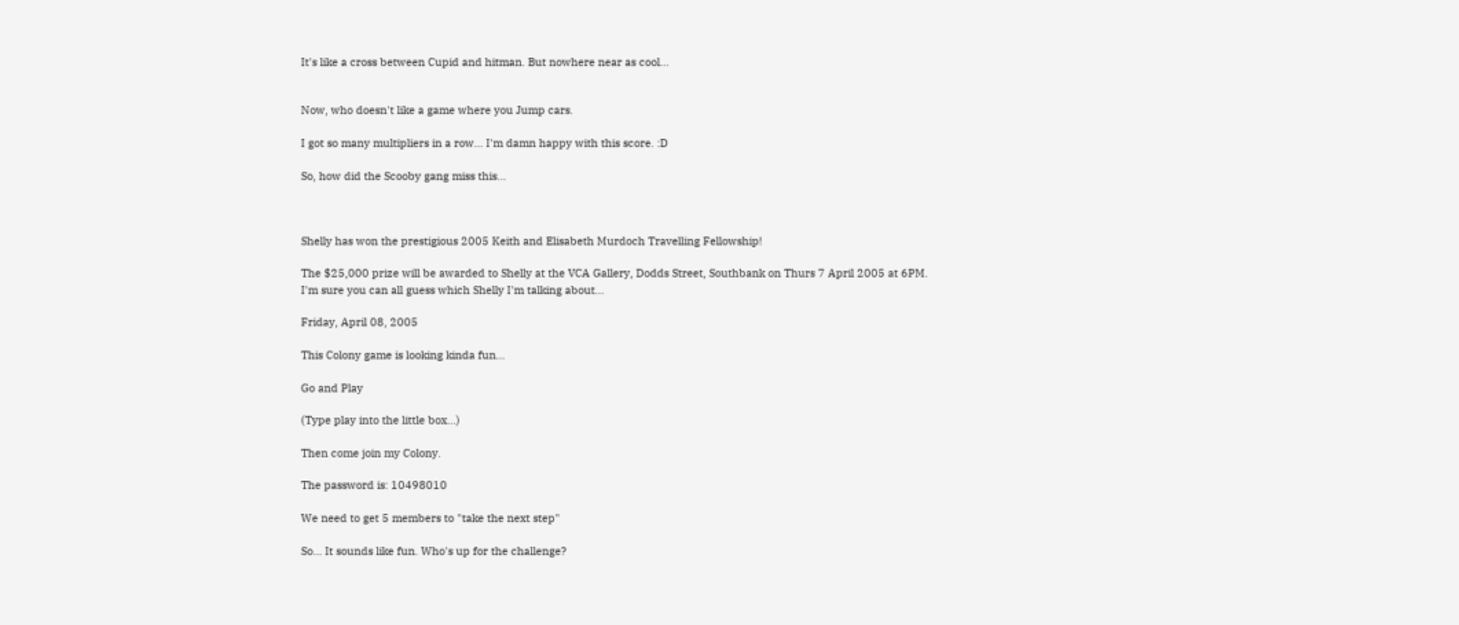It's like a cross between Cupid and hitman. But nowhere near as cool...


Now, who doesn't like a game where you Jump cars.

I got so many multipliers in a row... I'm damn happy with this score. :D

So, how did the Scooby gang miss this...



Shelly has won the prestigious 2005 Keith and Elisabeth Murdoch Travelling Fellowship!

The $25,000 prize will be awarded to Shelly at the VCA Gallery, Dodds Street, Southbank on Thurs 7 April 2005 at 6PM.
I'm sure you can all guess which Shelly I'm talking about...

Friday, April 08, 2005

This Colony game is looking kinda fun...

Go and Play

(Type play into the little box...)

Then come join my Colony.

The password is: 10498010

We need to get 5 members to "take the next step"

So... It sounds like fun. Who's up for the challenge?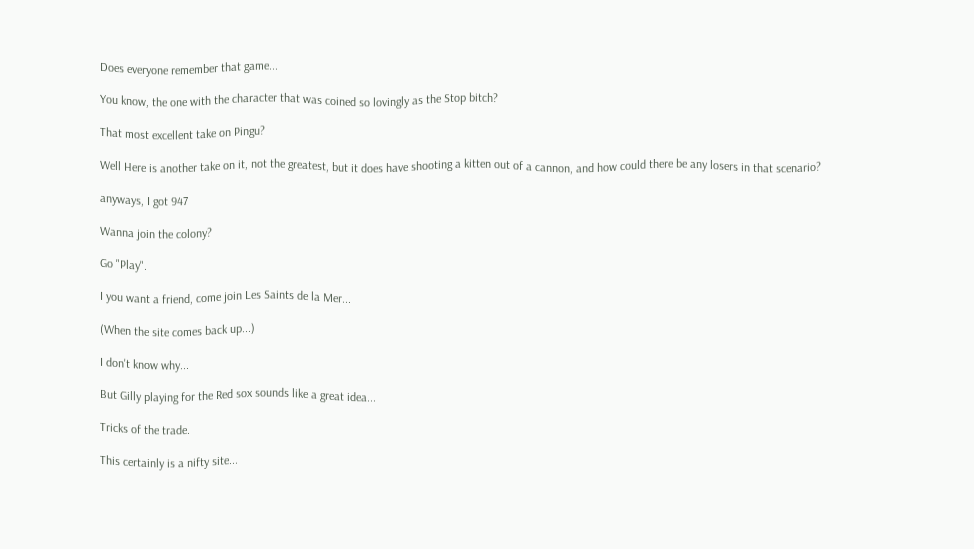Does everyone remember that game...

You know, the one with the character that was coined so lovingly as the Stop bitch?

That most excellent take on Pingu?

Well Here is another take on it, not the greatest, but it does have shooting a kitten out of a cannon, and how could there be any losers in that scenario?

anyways, I got 947

Wanna join the colony?

Go "Play".

I you want a friend, come join Les Saints de la Mer...

(When the site comes back up...)

I don't know why...

But Gilly playing for the Red sox sounds like a great idea...

Tricks of the trade.

This certainly is a nifty site...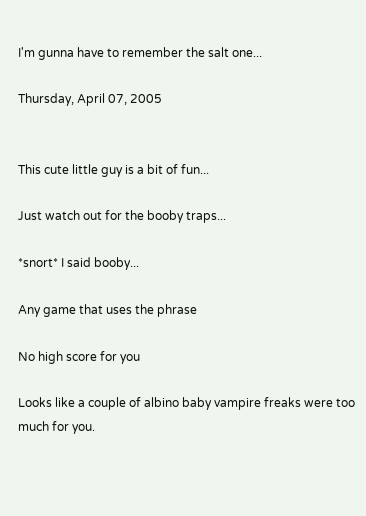I'm gunna have to remember the salt one...

Thursday, April 07, 2005


This cute little guy is a bit of fun...

Just watch out for the booby traps...

*snort* I said booby...

Any game that uses the phrase

No high score for you

Looks like a couple of albino baby vampire freaks were too much for you.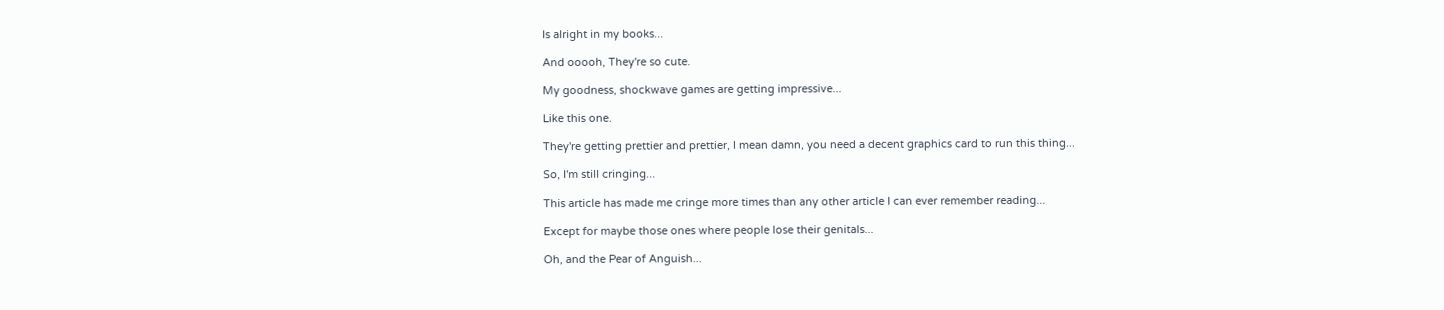Is alright in my books...

And ooooh, They're so cute.

My goodness, shockwave games are getting impressive...

Like this one.

They're getting prettier and prettier, I mean damn, you need a decent graphics card to run this thing...

So, I'm still cringing...

This article has made me cringe more times than any other article I can ever remember reading...

Except for maybe those ones where people lose their genitals...

Oh, and the Pear of Anguish...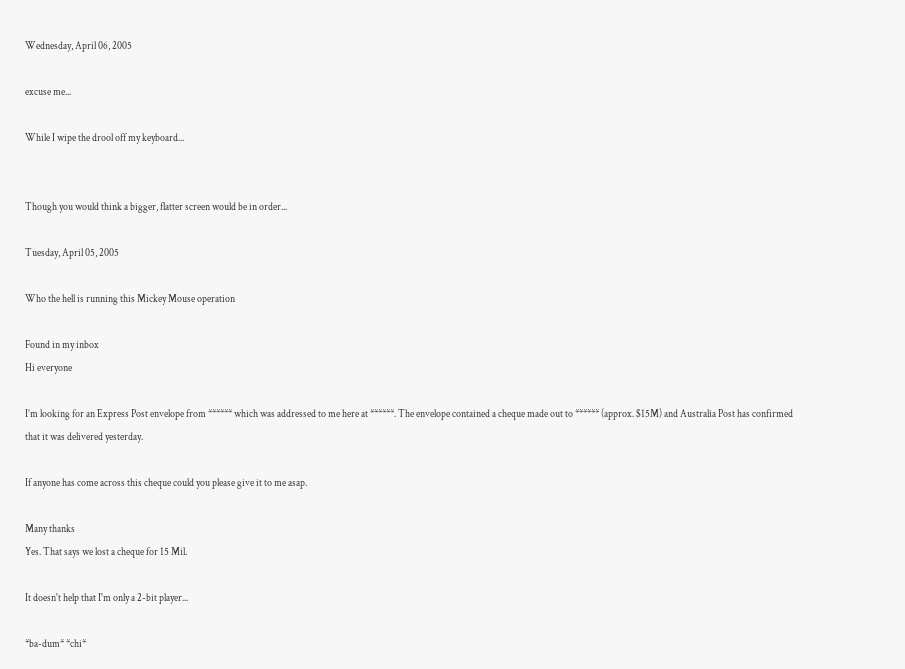Wednesday, April 06, 2005

excuse me...

While I wipe the drool off my keyboard...


Though you would think a bigger, flatter screen would be in order...

Tuesday, April 05, 2005

Who the hell is running this Mickey Mouse operation

Found in my inbox
Hi everyone

I’m looking for an Express Post envelope from ****** which was addressed to me here at ******. The envelope contained a cheque made out to ****** (approx. $15M) and Australia Post has confirmed that it was delivered yesterday.

If anyone has come across this cheque could you please give it to me asap.

Many thanks
Yes. That says we lost a cheque for 15 Mil.

It doesn't help that I'm only a 2-bit player...

*ba-dum* *chi*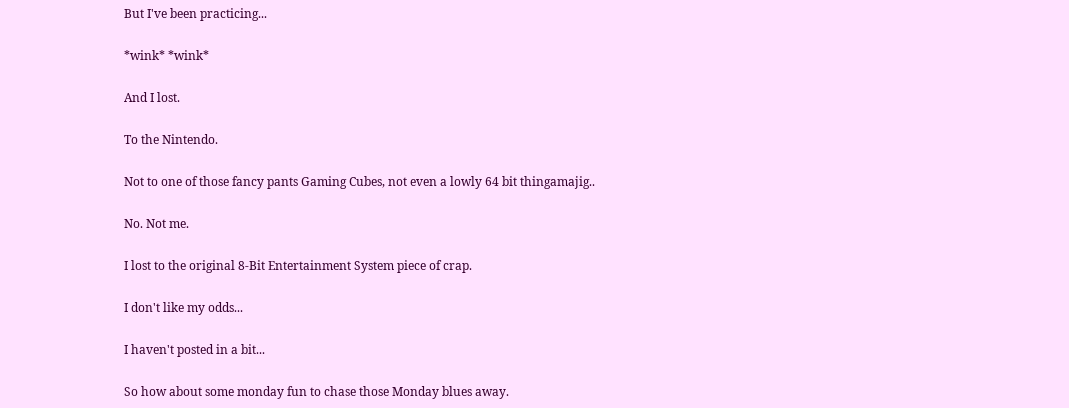But I've been practicing...

*wink* *wink*

And I lost.

To the Nintendo.

Not to one of those fancy pants Gaming Cubes, not even a lowly 64 bit thingamajig..

No. Not me.

I lost to the original 8-Bit Entertainment System piece of crap.

I don't like my odds...

I haven't posted in a bit...

So how about some monday fun to chase those Monday blues away.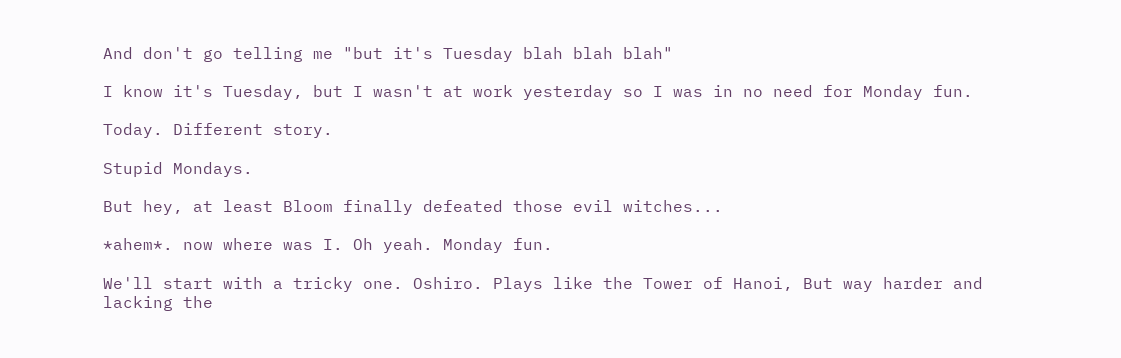And don't go telling me "but it's Tuesday blah blah blah"

I know it's Tuesday, but I wasn't at work yesterday so I was in no need for Monday fun.

Today. Different story.

Stupid Mondays.

But hey, at least Bloom finally defeated those evil witches...

*ahem*. now where was I. Oh yeah. Monday fun.

We'll start with a tricky one. Oshiro. Plays like the Tower of Hanoi, But way harder and lacking the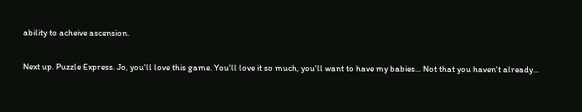ability to acheive ascension.

Next up. Puzzle Express. Jo, you'll love this game. You'll love it so much, you'll want to have my babies... Not that you haven't already...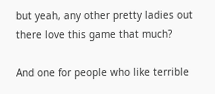but yeah, any other pretty ladies out there love this game that much?

And one for people who like terrible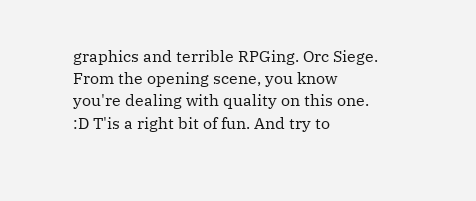graphics and terrible RPGing. Orc Siege. From the opening scene, you know you're dealing with quality on this one. :D T'is a right bit of fun. And try to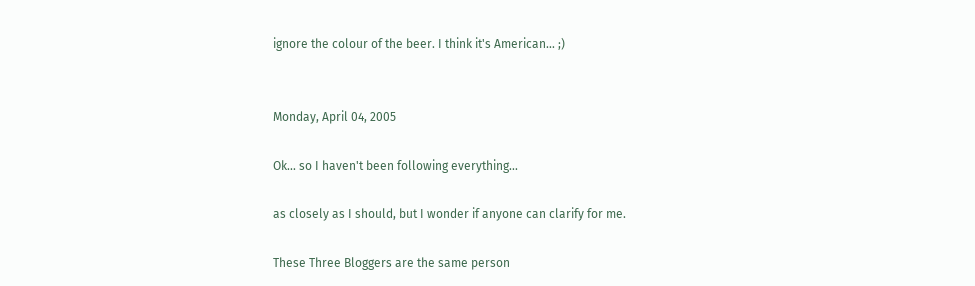ignore the colour of the beer. I think it's American... ;)


Monday, April 04, 2005

Ok... so I haven't been following everything...

as closely as I should, but I wonder if anyone can clarify for me.

These Three Bloggers are the same person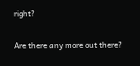right?

Are there any more out there?